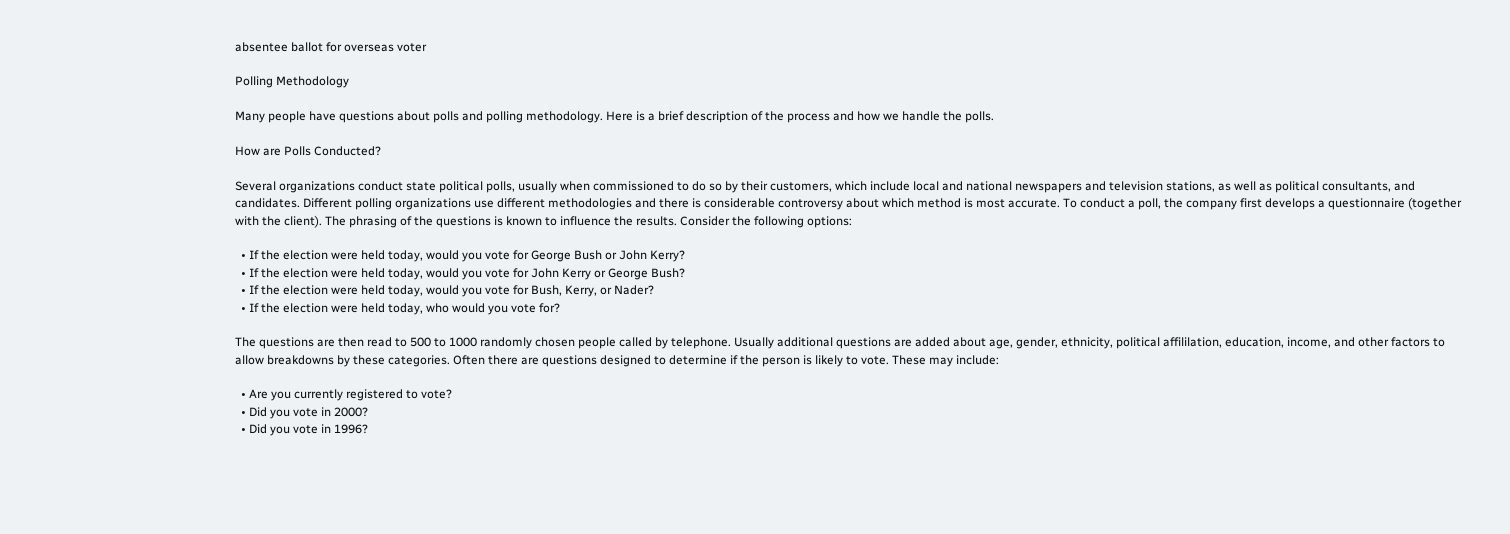absentee ballot for overseas voter

Polling Methodology

Many people have questions about polls and polling methodology. Here is a brief description of the process and how we handle the polls.

How are Polls Conducted?

Several organizations conduct state political polls, usually when commissioned to do so by their customers, which include local and national newspapers and television stations, as well as political consultants, and candidates. Different polling organizations use different methodologies and there is considerable controversy about which method is most accurate. To conduct a poll, the company first develops a questionnaire (together with the client). The phrasing of the questions is known to influence the results. Consider the following options:

  • If the election were held today, would you vote for George Bush or John Kerry?
  • If the election were held today, would you vote for John Kerry or George Bush?
  • If the election were held today, would you vote for Bush, Kerry, or Nader?
  • If the election were held today, who would you vote for?

The questions are then read to 500 to 1000 randomly chosen people called by telephone. Usually additional questions are added about age, gender, ethnicity, political affililation, education, income, and other factors to allow breakdowns by these categories. Often there are questions designed to determine if the person is likely to vote. These may include:

  • Are you currently registered to vote?
  • Did you vote in 2000?
  • Did you vote in 1996?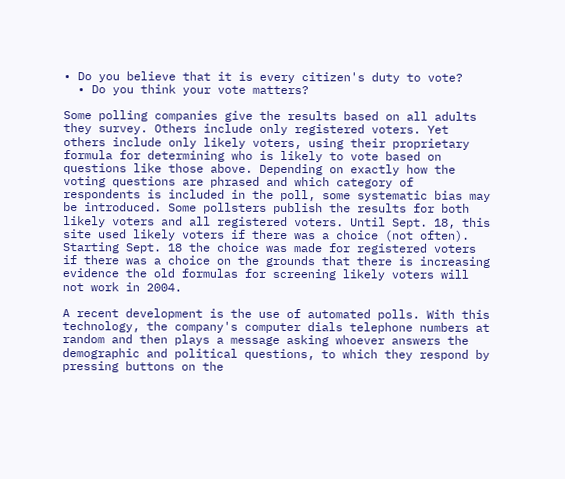• Do you believe that it is every citizen's duty to vote?
  • Do you think your vote matters?

Some polling companies give the results based on all adults they survey. Others include only registered voters. Yet others include only likely voters, using their proprietary formula for determining who is likely to vote based on questions like those above. Depending on exactly how the voting questions are phrased and which category of respondents is included in the poll, some systematic bias may be introduced. Some pollsters publish the results for both likely voters and all registered voters. Until Sept. 18, this site used likely voters if there was a choice (not often). Starting Sept. 18 the choice was made for registered voters if there was a choice on the grounds that there is increasing evidence the old formulas for screening likely voters will not work in 2004.

A recent development is the use of automated polls. With this technology, the company's computer dials telephone numbers at random and then plays a message asking whoever answers the demographic and political questions, to which they respond by pressing buttons on the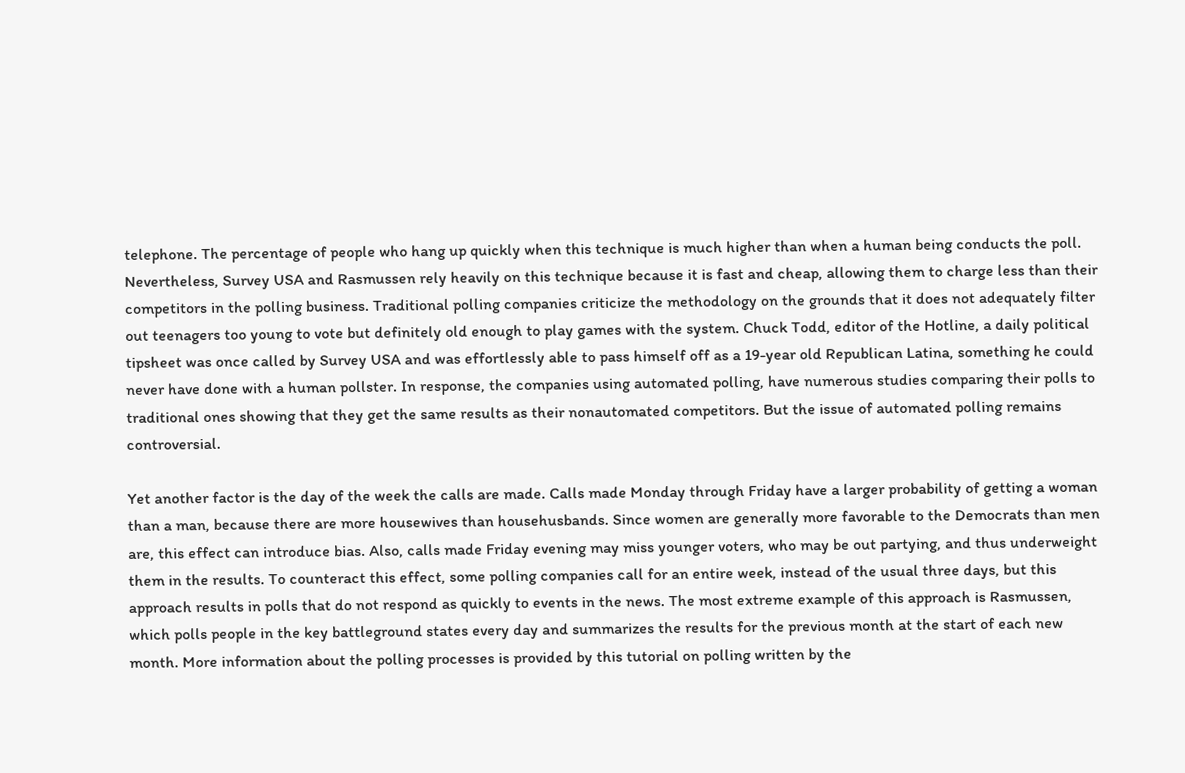telephone. The percentage of people who hang up quickly when this technique is much higher than when a human being conducts the poll. Nevertheless, Survey USA and Rasmussen rely heavily on this technique because it is fast and cheap, allowing them to charge less than their competitors in the polling business. Traditional polling companies criticize the methodology on the grounds that it does not adequately filter out teenagers too young to vote but definitely old enough to play games with the system. Chuck Todd, editor of the Hotline, a daily political tipsheet was once called by Survey USA and was effortlessly able to pass himself off as a 19-year old Republican Latina, something he could never have done with a human pollster. In response, the companies using automated polling, have numerous studies comparing their polls to traditional ones showing that they get the same results as their nonautomated competitors. But the issue of automated polling remains controversial.

Yet another factor is the day of the week the calls are made. Calls made Monday through Friday have a larger probability of getting a woman than a man, because there are more housewives than househusbands. Since women are generally more favorable to the Democrats than men are, this effect can introduce bias. Also, calls made Friday evening may miss younger voters, who may be out partying, and thus underweight them in the results. To counteract this effect, some polling companies call for an entire week, instead of the usual three days, but this approach results in polls that do not respond as quickly to events in the news. The most extreme example of this approach is Rasmussen, which polls people in the key battleground states every day and summarizes the results for the previous month at the start of each new month. More information about the polling processes is provided by this tutorial on polling written by the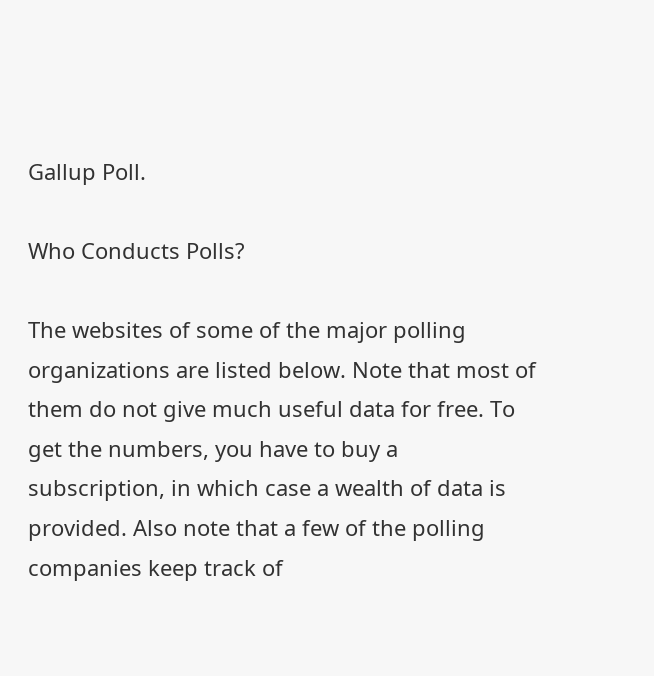Gallup Poll.

Who Conducts Polls?

The websites of some of the major polling organizations are listed below. Note that most of them do not give much useful data for free. To get the numbers, you have to buy a subscription, in which case a wealth of data is provided. Also note that a few of the polling companies keep track of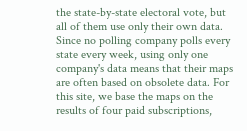the state-by-state electoral vote, but all of them use only their own data. Since no polling company polls every state every week, using only one company's data means that their maps are often based on obsolete data. For this site, we base the maps on the results of four paid subscriptions,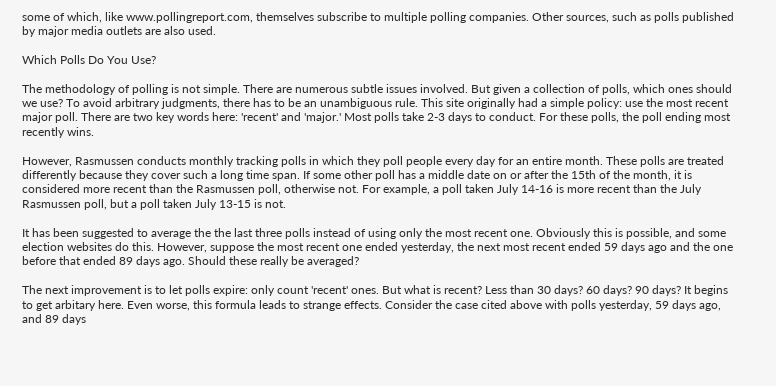some of which, like www.pollingreport.com, themselves subscribe to multiple polling companies. Other sources, such as polls published by major media outlets are also used.

Which Polls Do You Use?

The methodology of polling is not simple. There are numerous subtle issues involved. But given a collection of polls, which ones should we use? To avoid arbitrary judgments, there has to be an unambiguous rule. This site originally had a simple policy: use the most recent major poll. There are two key words here: 'recent' and 'major.' Most polls take 2-3 days to conduct. For these polls, the poll ending most recently wins.

However, Rasmussen conducts monthly tracking polls in which they poll people every day for an entire month. These polls are treated differently because they cover such a long time span. If some other poll has a middle date on or after the 15th of the month, it is considered more recent than the Rasmussen poll, otherwise not. For example, a poll taken July 14-16 is more recent than the July Rasmussen poll, but a poll taken July 13-15 is not.

It has been suggested to average the the last three polls instead of using only the most recent one. Obviously this is possible, and some election websites do this. However, suppose the most recent one ended yesterday, the next most recent ended 59 days ago and the one before that ended 89 days ago. Should these really be averaged?

The next improvement is to let polls expire: only count 'recent' ones. But what is recent? Less than 30 days? 60 days? 90 days? It begins to get arbitary here. Even worse, this formula leads to strange effects. Consider the case cited above with polls yesterday, 59 days ago, and 89 days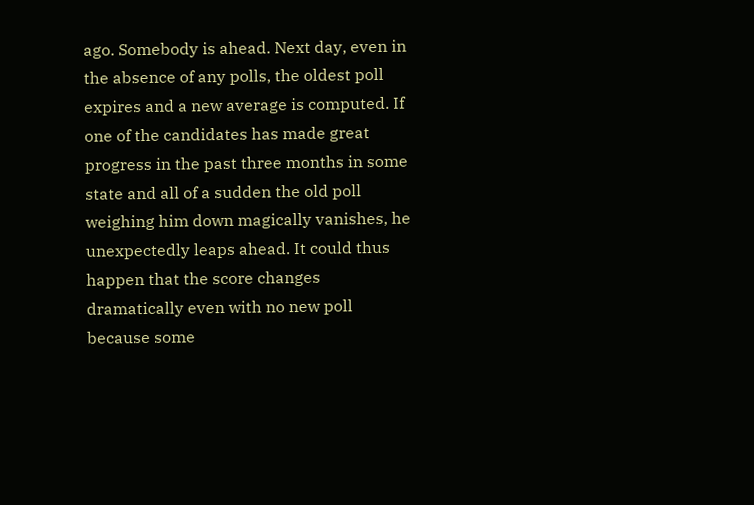ago. Somebody is ahead. Next day, even in the absence of any polls, the oldest poll expires and a new average is computed. If one of the candidates has made great progress in the past three months in some state and all of a sudden the old poll weighing him down magically vanishes, he unexpectedly leaps ahead. It could thus happen that the score changes dramatically even with no new poll because some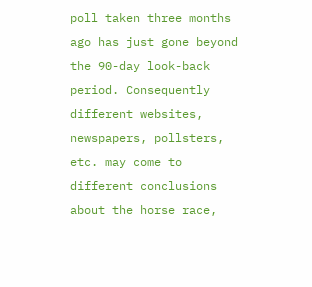poll taken three months ago has just gone beyond the 90-day look-back period. Consequently different websites, newspapers, pollsters, etc. may come to different conclusions about the horse race,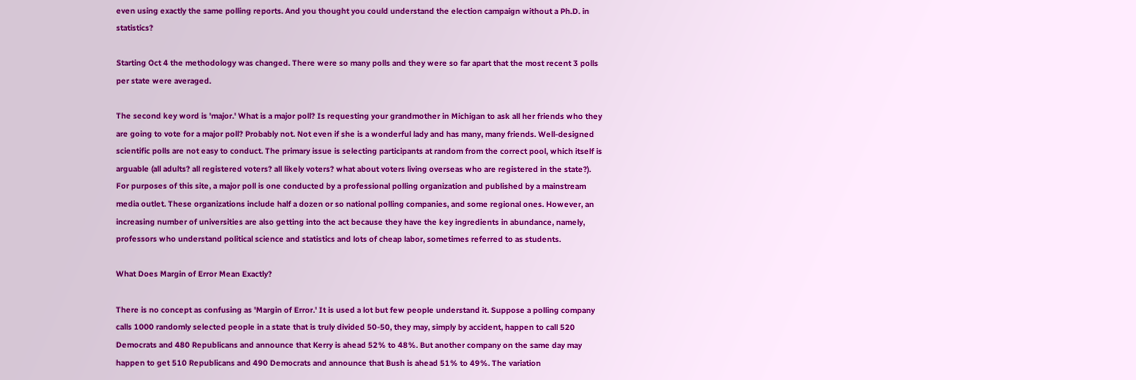even using exactly the same polling reports. And you thought you could understand the election campaign without a Ph.D. in statistics?

Starting Oct 4 the methodology was changed. There were so many polls and they were so far apart that the most recent 3 polls per state were averaged.

The second key word is 'major.' What is a major poll? Is requesting your grandmother in Michigan to ask all her friends who they are going to vote for a major poll? Probably not. Not even if she is a wonderful lady and has many, many friends. Well-designed scientific polls are not easy to conduct. The primary issue is selecting participants at random from the correct pool, which itself is arguable (all adults? all registered voters? all likely voters? what about voters living overseas who are registered in the state?). For purposes of this site, a major poll is one conducted by a professional polling organization and published by a mainstream media outlet. These organizations include half a dozen or so national polling companies, and some regional ones. However, an increasing number of universities are also getting into the act because they have the key ingredients in abundance, namely, professors who understand political science and statistics and lots of cheap labor, sometimes referred to as students.

What Does Margin of Error Mean Exactly?

There is no concept as confusing as 'Margin of Error.' It is used a lot but few people understand it. Suppose a polling company calls 1000 randomly selected people in a state that is truly divided 50-50, they may, simply by accident, happen to call 520 Democrats and 480 Republicans and announce that Kerry is ahead 52% to 48%. But another company on the same day may happen to get 510 Republicans and 490 Democrats and announce that Bush is ahead 51% to 49%. The variation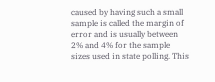caused by having such a small sample is called the margin of error and is usually between 2% and 4% for the sample sizes used in state polling. This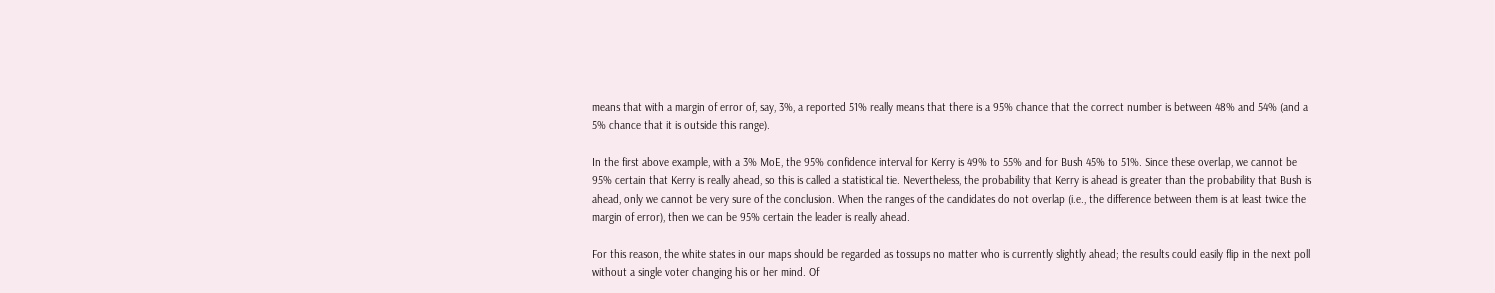means that with a margin of error of, say, 3%, a reported 51% really means that there is a 95% chance that the correct number is between 48% and 54% (and a 5% chance that it is outside this range).

In the first above example, with a 3% MoE, the 95% confidence interval for Kerry is 49% to 55% and for Bush 45% to 51%. Since these overlap, we cannot be 95% certain that Kerry is really ahead, so this is called a statistical tie. Nevertheless, the probability that Kerry is ahead is greater than the probability that Bush is ahead, only we cannot be very sure of the conclusion. When the ranges of the candidates do not overlap (i.e., the difference between them is at least twice the margin of error), then we can be 95% certain the leader is really ahead.

For this reason, the white states in our maps should be regarded as tossups no matter who is currently slightly ahead; the results could easily flip in the next poll without a single voter changing his or her mind. Of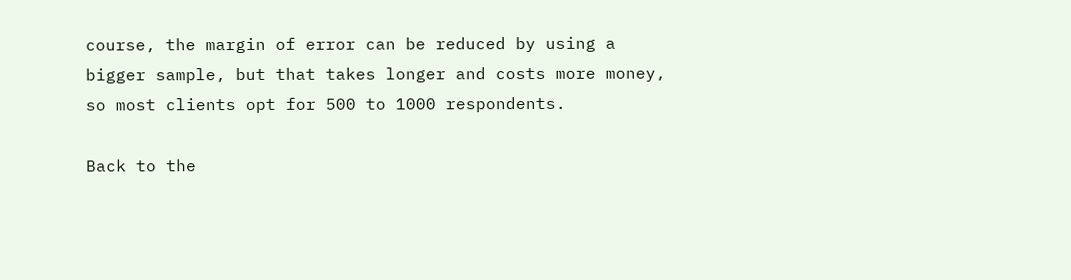course, the margin of error can be reduced by using a bigger sample, but that takes longer and costs more money, so most clients opt for 500 to 1000 respondents.

Back to the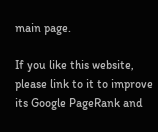main page.

If you like this website, please link to it to improve its Google PageRank and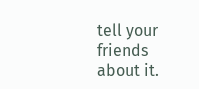tell your friends about it.